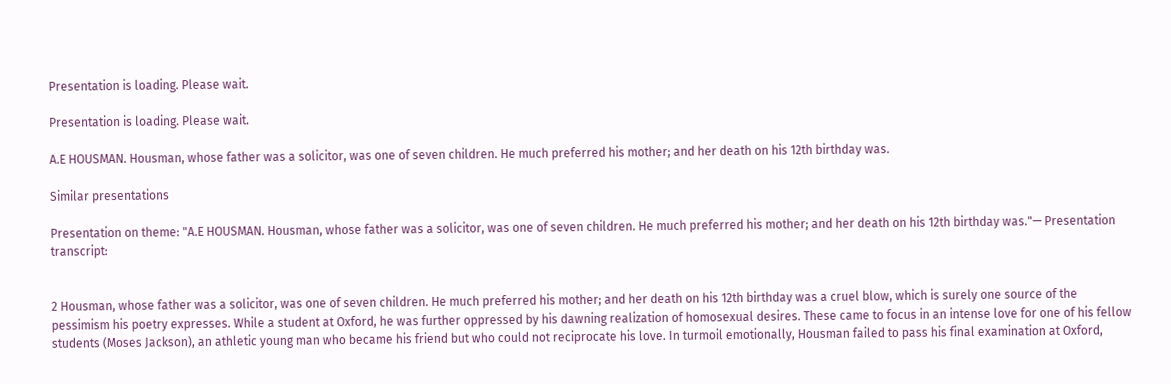Presentation is loading. Please wait.

Presentation is loading. Please wait.

A.E HOUSMAN. Housman, whose father was a solicitor, was one of seven children. He much preferred his mother; and her death on his 12th birthday was.

Similar presentations

Presentation on theme: "A.E HOUSMAN. Housman, whose father was a solicitor, was one of seven children. He much preferred his mother; and her death on his 12th birthday was."— Presentation transcript:


2 Housman, whose father was a solicitor, was one of seven children. He much preferred his mother; and her death on his 12th birthday was a cruel blow, which is surely one source of the pessimism his poetry expresses. While a student at Oxford, he was further oppressed by his dawning realization of homosexual desires. These came to focus in an intense love for one of his fellow students (Moses Jackson), an athletic young man who became his friend but who could not reciprocate his love. In turmoil emotionally, Housman failed to pass his final examination at Oxford,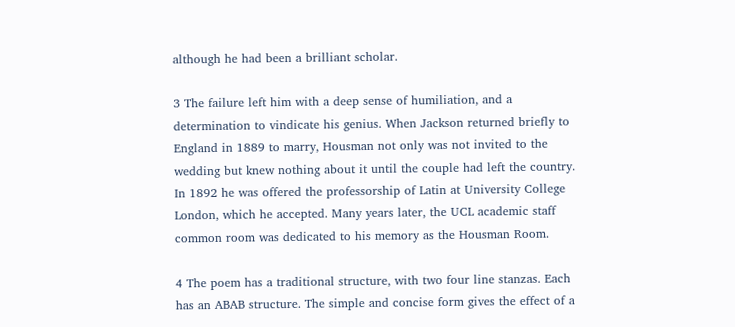although he had been a brilliant scholar.

3 The failure left him with a deep sense of humiliation, and a determination to vindicate his genius. When Jackson returned briefly to England in 1889 to marry, Housman not only was not invited to the wedding but knew nothing about it until the couple had left the country. In 1892 he was offered the professorship of Latin at University College London, which he accepted. Many years later, the UCL academic staff common room was dedicated to his memory as the Housman Room.

4 The poem has a traditional structure, with two four line stanzas. Each has an ABAB structure. The simple and concise form gives the effect of a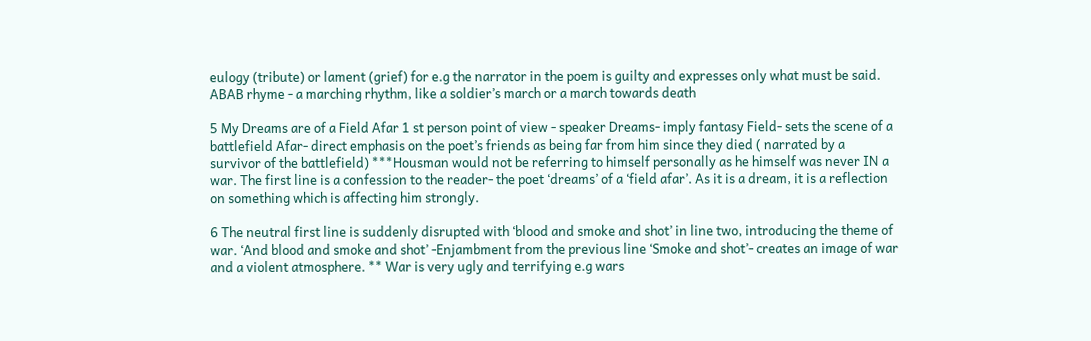eulogy (tribute) or lament (grief) for e.g the narrator in the poem is guilty and expresses only what must be said. ABAB rhyme - a marching rhythm, like a soldier’s march or a march towards death

5 My Dreams are of a Field Afar 1 st person point of view - speaker Dreams- imply fantasy Field- sets the scene of a battlefield Afar- direct emphasis on the poet’s friends as being far from him since they died ( narrated by a survivor of the battlefield) ***Housman would not be referring to himself personally as he himself was never IN a war. The first line is a confession to the reader- the poet ‘dreams’ of a ‘field afar’. As it is a dream, it is a reflection on something which is affecting him strongly.

6 The neutral first line is suddenly disrupted with ‘blood and smoke and shot’ in line two, introducing the theme of war. ‘And blood and smoke and shot’ -Enjambment from the previous line ‘Smoke and shot’- creates an image of war and a violent atmosphere. ** War is very ugly and terrifying e.g wars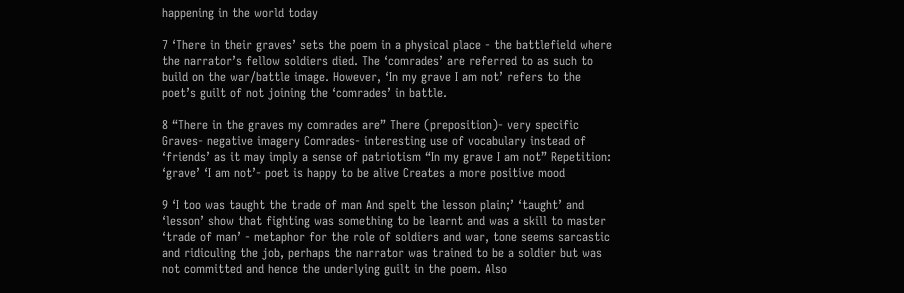happening in the world today

7 ‘There in their graves’ sets the poem in a physical place - the battlefield where the narrator’s fellow soldiers died. The ‘comrades’ are referred to as such to build on the war/battle image. However, ‘In my grave I am not’ refers to the poet’s guilt of not joining the ‘comrades’ in battle.

8 “There in the graves my comrades are” There (preposition)- very specific Graves- negative imagery Comrades- interesting use of vocabulary instead of ‘friends’ as it may imply a sense of patriotism “In my grave I am not” Repetition: ‘grave’ ‘I am not’- poet is happy to be alive Creates a more positive mood

9 ‘I too was taught the trade of man And spelt the lesson plain;’ ‘taught’ and ‘lesson’ show that fighting was something to be learnt and was a skill to master ‘trade of man’ - metaphor for the role of soldiers and war, tone seems sarcastic and ridiculing the job, perhaps the narrator was trained to be a soldier but was not committed and hence the underlying guilt in the poem. Also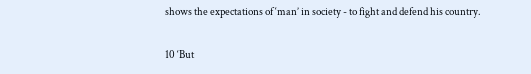shows the expectations of ‘man’ in society - to fight and defend his country.

10 ‘But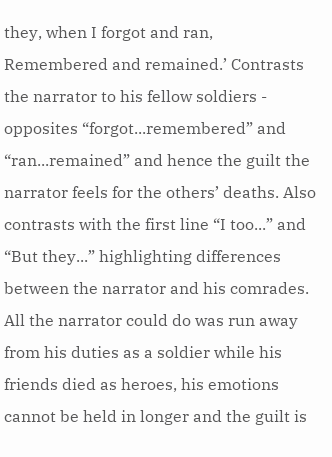they, when I forgot and ran, Remembered and remained.’ Contrasts the narrator to his fellow soldiers - opposites “forgot...remembered” and “ran...remained” and hence the guilt the narrator feels for the others’ deaths. Also contrasts with the first line “I too...” and “But they...” highlighting differences between the narrator and his comrades. All the narrator could do was run away from his duties as a soldier while his friends died as heroes, his emotions cannot be held in longer and the guilt is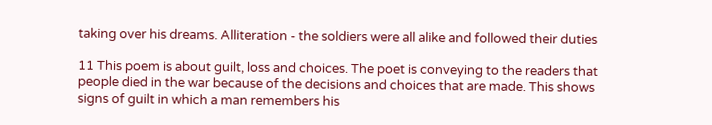taking over his dreams. Alliteration - the soldiers were all alike and followed their duties

11 This poem is about guilt, loss and choices. The poet is conveying to the readers that people died in the war because of the decisions and choices that are made. This shows signs of guilt in which a man remembers his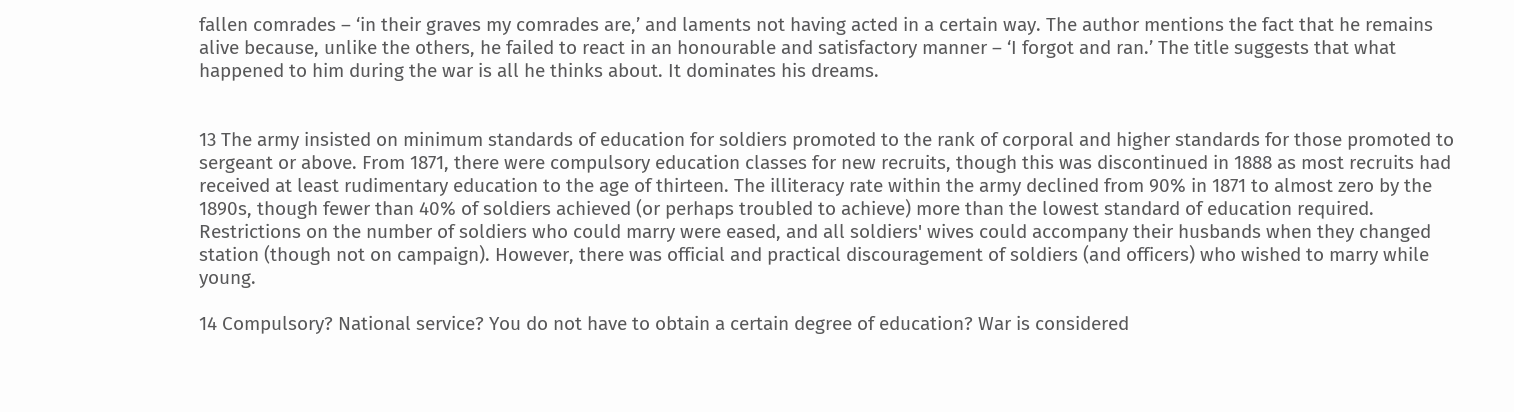fallen comrades – ‘in their graves my comrades are,’ and laments not having acted in a certain way. The author mentions the fact that he remains alive because, unlike the others, he failed to react in an honourable and satisfactory manner – ‘I forgot and ran.’ The title suggests that what happened to him during the war is all he thinks about. It dominates his dreams.


13 The army insisted on minimum standards of education for soldiers promoted to the rank of corporal and higher standards for those promoted to sergeant or above. From 1871, there were compulsory education classes for new recruits, though this was discontinued in 1888 as most recruits had received at least rudimentary education to the age of thirteen. The illiteracy rate within the army declined from 90% in 1871 to almost zero by the 1890s, though fewer than 40% of soldiers achieved (or perhaps troubled to achieve) more than the lowest standard of education required. Restrictions on the number of soldiers who could marry were eased, and all soldiers' wives could accompany their husbands when they changed station (though not on campaign). However, there was official and practical discouragement of soldiers (and officers) who wished to marry while young.

14 Compulsory? National service? You do not have to obtain a certain degree of education? War is considered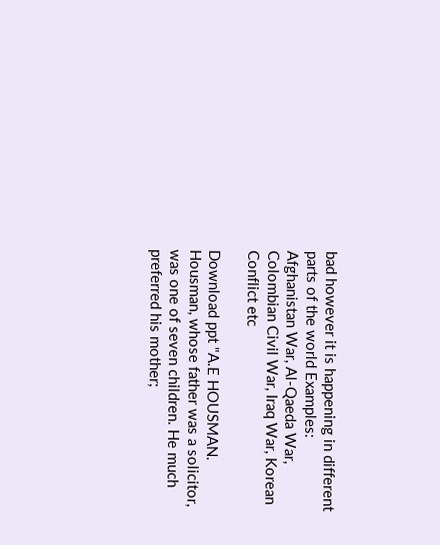bad however it is happening in different parts of the world Examples: Afghanistan War, Al-Qaeda War, Colombian Civil War, Iraq War, Korean Conflict etc

Download ppt "A.E HOUSMAN. Housman, whose father was a solicitor, was one of seven children. He much preferred his mother;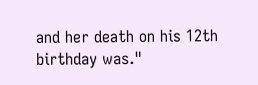and her death on his 12th birthday was."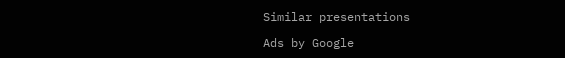Similar presentations

Ads by Google